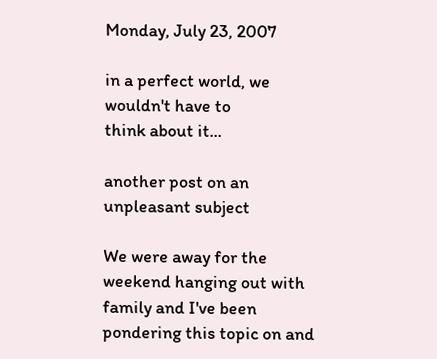Monday, July 23, 2007

in a perfect world, we wouldn't have to
think about it...

another post on an unpleasant subject

We were away for the weekend hanging out with family and I've been pondering this topic on and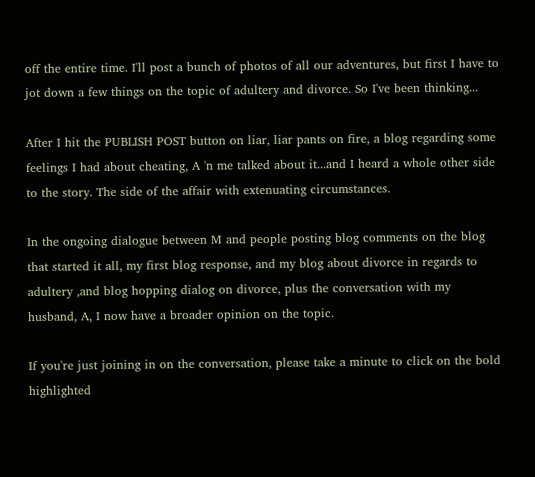off the entire time. I'll post a bunch of photos of all our adventures, but first I have to jot down a few things on the topic of adultery and divorce. So I've been thinking...

After I hit the PUBLISH POST button on liar, liar pants on fire, a blog regarding some feelings I had about cheating, A 'n me talked about it...and I heard a whole other side to the story. The side of the affair with extenuating circumstances.

In the ongoing dialogue between M and people posting blog comments on the blog that started it all, my first blog response, and my blog about divorce in regards to adultery ,and blog hopping dialog on divorce, plus the conversation with my husband, A, I now have a broader opinion on the topic.

If you're just joining in on the conversation, please take a minute to click on the bold highlighted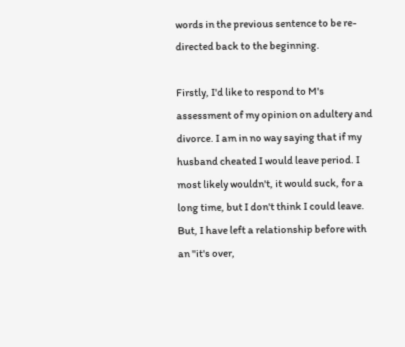words in the previous sentence to be re-directed back to the beginning.

Firstly, I'd like to respond to M's assessment of my opinion on adultery and divorce. I am in no way saying that if my husband cheated I would leave period. I most likely wouldn't, it would suck, for a long time, but I don't think I could leave. But, I have left a relationship before with an "it's over,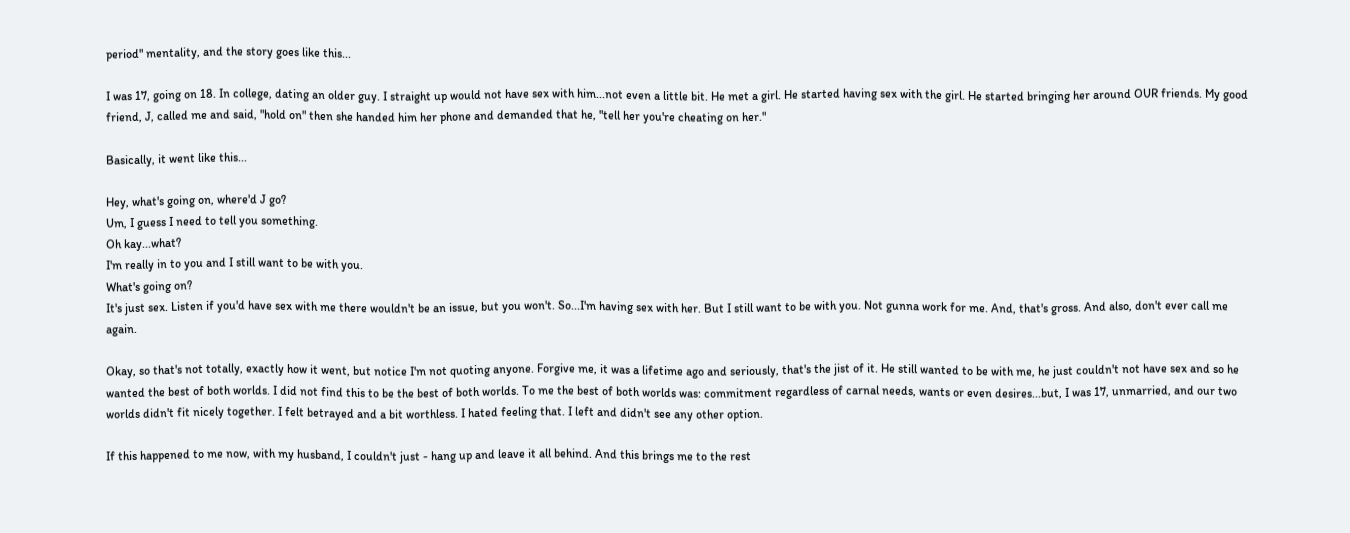period" mentality, and the story goes like this...

I was 17, going on 18. In college, dating an older guy. I straight up would not have sex with him...not even a little bit. He met a girl. He started having sex with the girl. He started bringing her around OUR friends. My good friend, J, called me and said, "hold on" then she handed him her phone and demanded that he, "tell her you're cheating on her."

Basically, it went like this...

Hey, what's going on, where'd J go?
Um, I guess I need to tell you something.
Oh kay...what?
I'm really in to you and I still want to be with you.
What's going on?
It's just sex. Listen if you'd have sex with me there wouldn't be an issue, but you won't. So...I'm having sex with her. But I still want to be with you. Not gunna work for me. And, that's gross. And also, don't ever call me again.

Okay, so that's not totally, exactly how it went, but notice I'm not quoting anyone. Forgive me, it was a lifetime ago and seriously, that's the jist of it. He still wanted to be with me, he just couldn't not have sex and so he wanted the best of both worlds. I did not find this to be the best of both worlds. To me the best of both worlds was: commitment regardless of carnal needs, wants or even desires...but, I was 17, unmarried, and our two worlds didn't fit nicely together. I felt betrayed and a bit worthless. I hated feeling that. I left and didn't see any other option.

If this happened to me now, with my husband, I couldn't just - hang up and leave it all behind. And this brings me to the rest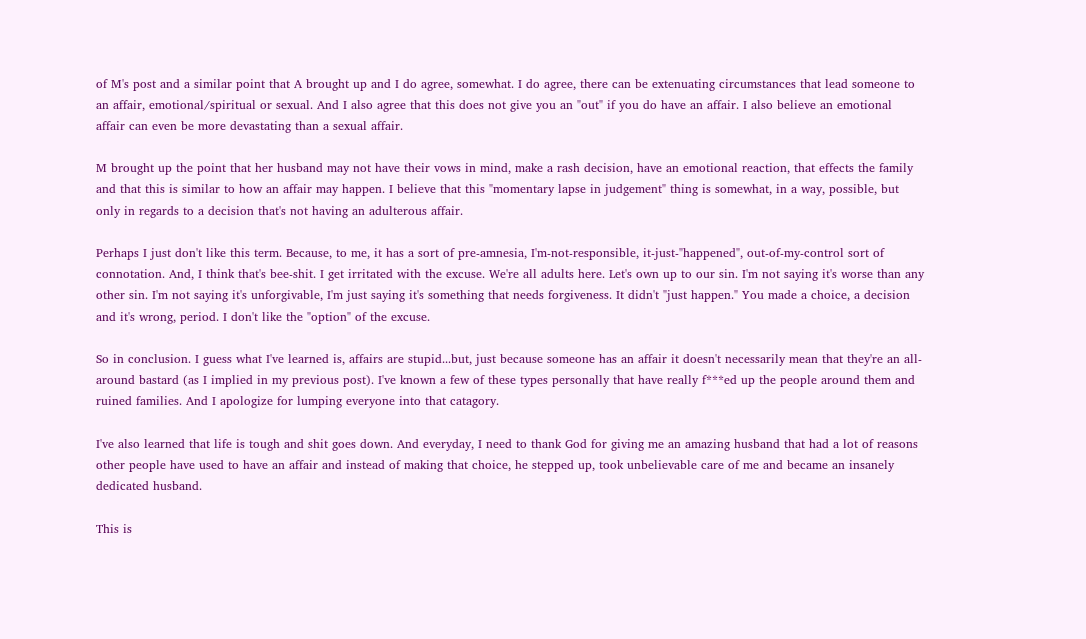of M's post and a similar point that A brought up and I do agree, somewhat. I do agree, there can be extenuating circumstances that lead someone to an affair, emotional/spiritual or sexual. And I also agree that this does not give you an "out" if you do have an affair. I also believe an emotional affair can even be more devastating than a sexual affair.

M brought up the point that her husband may not have their vows in mind, make a rash decision, have an emotional reaction, that effects the family and that this is similar to how an affair may happen. I believe that this "momentary lapse in judgement" thing is somewhat, in a way, possible, but only in regards to a decision that's not having an adulterous affair.

Perhaps I just don't like this term. Because, to me, it has a sort of pre-amnesia, I'm-not-responsible, it-just-"happened", out-of-my-control sort of connotation. And, I think that's bee-shit. I get irritated with the excuse. We're all adults here. Let's own up to our sin. I'm not saying it's worse than any other sin. I'm not saying it's unforgivable, I'm just saying it's something that needs forgiveness. It didn't "just happen." You made a choice, a decision and it's wrong, period. I don't like the "option" of the excuse.

So in conclusion. I guess what I've learned is, affairs are stupid...but, just because someone has an affair it doesn't necessarily mean that they're an all-around bastard (as I implied in my previous post). I've known a few of these types personally that have really f***ed up the people around them and ruined families. And I apologize for lumping everyone into that catagory.

I've also learned that life is tough and shit goes down. And everyday, I need to thank God for giving me an amazing husband that had a lot of reasons other people have used to have an affair and instead of making that choice, he stepped up, took unbelievable care of me and became an insanely dedicated husband.

This is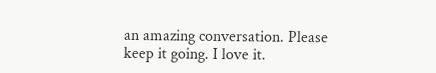an amazing conversation. Please keep it going. I love it.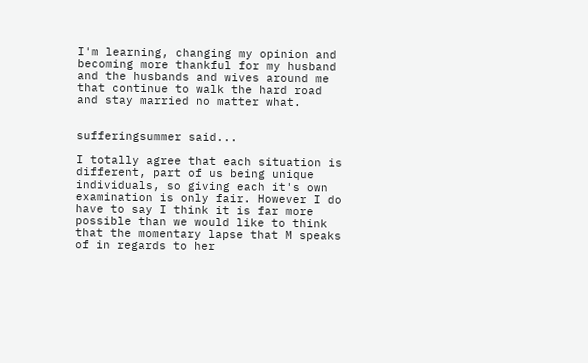I'm learning, changing my opinion and becoming more thankful for my husband and the husbands and wives around me that continue to walk the hard road and stay married no matter what.


sufferingsummer said...

I totally agree that each situation is different, part of us being unique individuals, so giving each it's own examination is only fair. However I do have to say I think it is far more possible than we would like to think that the momentary lapse that M speaks of in regards to her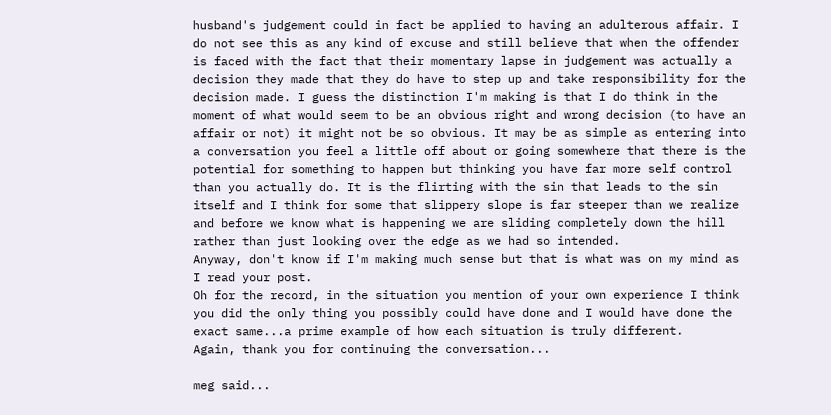husband's judgement could in fact be applied to having an adulterous affair. I do not see this as any kind of excuse and still believe that when the offender is faced with the fact that their momentary lapse in judgement was actually a decision they made that they do have to step up and take responsibility for the decision made. I guess the distinction I'm making is that I do think in the moment of what would seem to be an obvious right and wrong decision (to have an affair or not) it might not be so obvious. It may be as simple as entering into a conversation you feel a little off about or going somewhere that there is the potential for something to happen but thinking you have far more self control than you actually do. It is the flirting with the sin that leads to the sin itself and I think for some that slippery slope is far steeper than we realize and before we know what is happening we are sliding completely down the hill rather than just looking over the edge as we had so intended.
Anyway, don't know if I'm making much sense but that is what was on my mind as I read your post.
Oh for the record, in the situation you mention of your own experience I think you did the only thing you possibly could have done and I would have done the exact same...a prime example of how each situation is truly different.
Again, thank you for continuing the conversation...

meg said...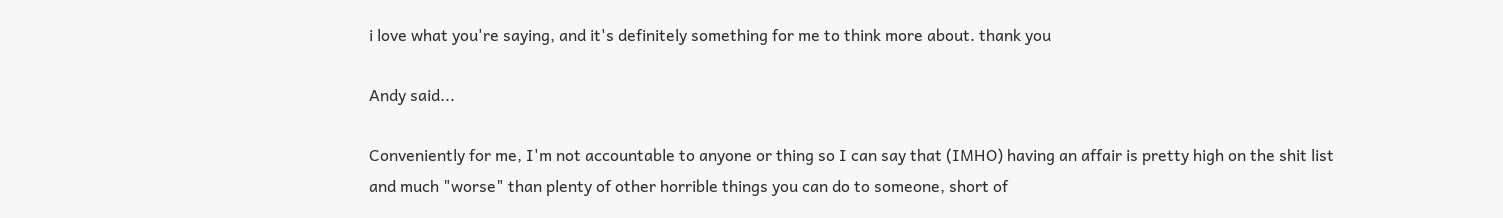i love what you're saying, and it's definitely something for me to think more about. thank you

Andy said...

Conveniently for me, I'm not accountable to anyone or thing so I can say that (IMHO) having an affair is pretty high on the shit list and much "worse" than plenty of other horrible things you can do to someone, short of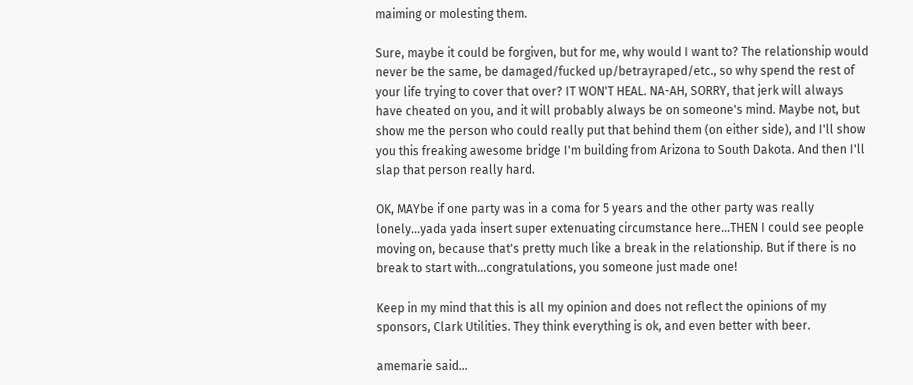maiming or molesting them.

Sure, maybe it could be forgiven, but for me, why would I want to? The relationship would never be the same, be damaged/fucked up/betrayraped/etc., so why spend the rest of your life trying to cover that over? IT WON'T HEAL. NA-AH, SORRY, that jerk will always have cheated on you, and it will probably always be on someone's mind. Maybe not, but show me the person who could really put that behind them (on either side), and I'll show you this freaking awesome bridge I'm building from Arizona to South Dakota. And then I'll slap that person really hard.

OK, MAYbe if one party was in a coma for 5 years and the other party was really lonely...yada yada insert super extenuating circumstance here...THEN I could see people moving on, because that's pretty much like a break in the relationship. But if there is no break to start with...congratulations, you someone just made one!

Keep in my mind that this is all my opinion and does not reflect the opinions of my sponsors, Clark Utilities. They think everything is ok, and even better with beer.

amemarie said...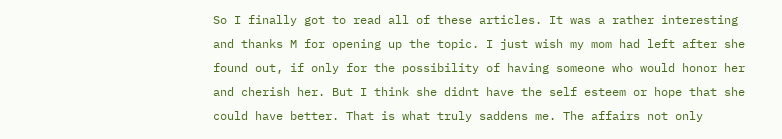So I finally got to read all of these articles. It was a rather interesting and thanks M for opening up the topic. I just wish my mom had left after she found out, if only for the possibility of having someone who would honor her and cherish her. But I think she didnt have the self esteem or hope that she could have better. That is what truly saddens me. The affairs not only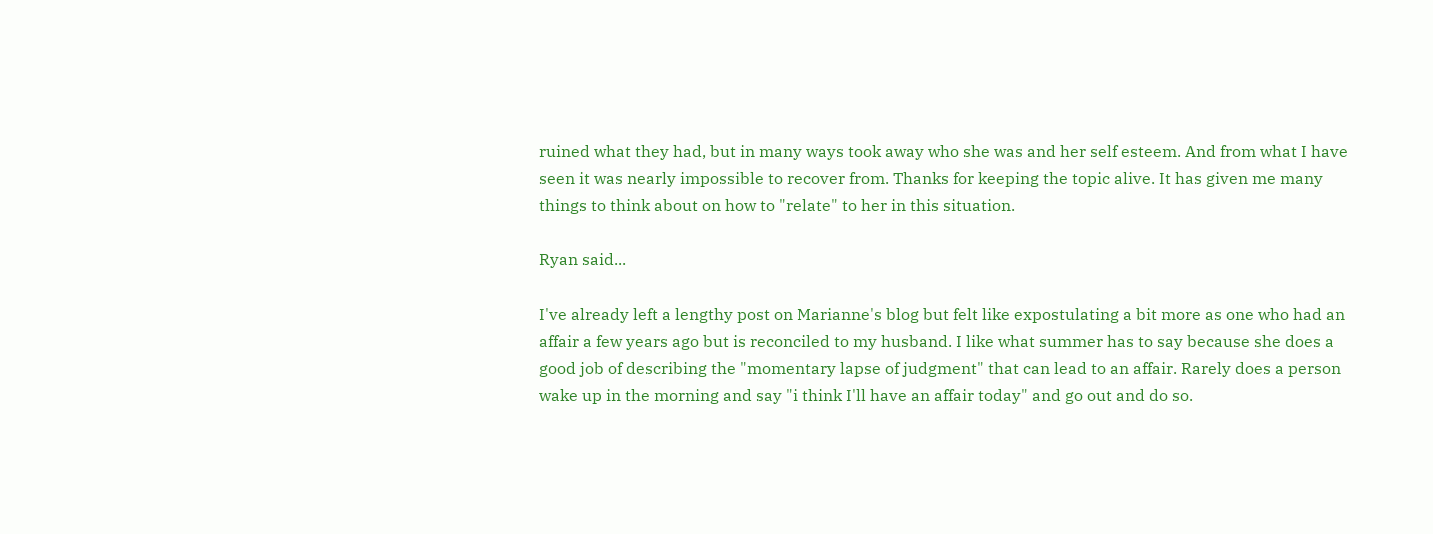ruined what they had, but in many ways took away who she was and her self esteem. And from what I have seen it was nearly impossible to recover from. Thanks for keeping the topic alive. It has given me many things to think about on how to "relate" to her in this situation.

Ryan said...

I've already left a lengthy post on Marianne's blog but felt like expostulating a bit more as one who had an affair a few years ago but is reconciled to my husband. I like what summer has to say because she does a good job of describing the "momentary lapse of judgment" that can lead to an affair. Rarely does a person wake up in the morning and say "i think I'll have an affair today" and go out and do so.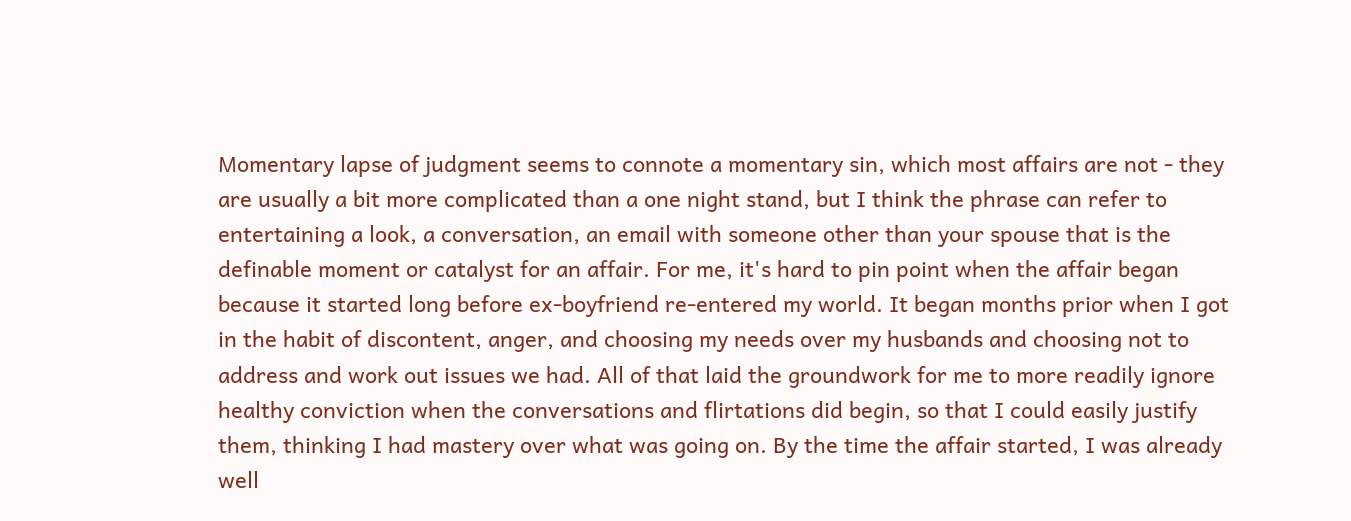Momentary lapse of judgment seems to connote a momentary sin, which most affairs are not - they are usually a bit more complicated than a one night stand, but I think the phrase can refer to entertaining a look, a conversation, an email with someone other than your spouse that is the definable moment or catalyst for an affair. For me, it's hard to pin point when the affair began because it started long before ex-boyfriend re-entered my world. It began months prior when I got in the habit of discontent, anger, and choosing my needs over my husbands and choosing not to address and work out issues we had. All of that laid the groundwork for me to more readily ignore healthy conviction when the conversations and flirtations did begin, so that I could easily justify them, thinking I had mastery over what was going on. By the time the affair started, I was already well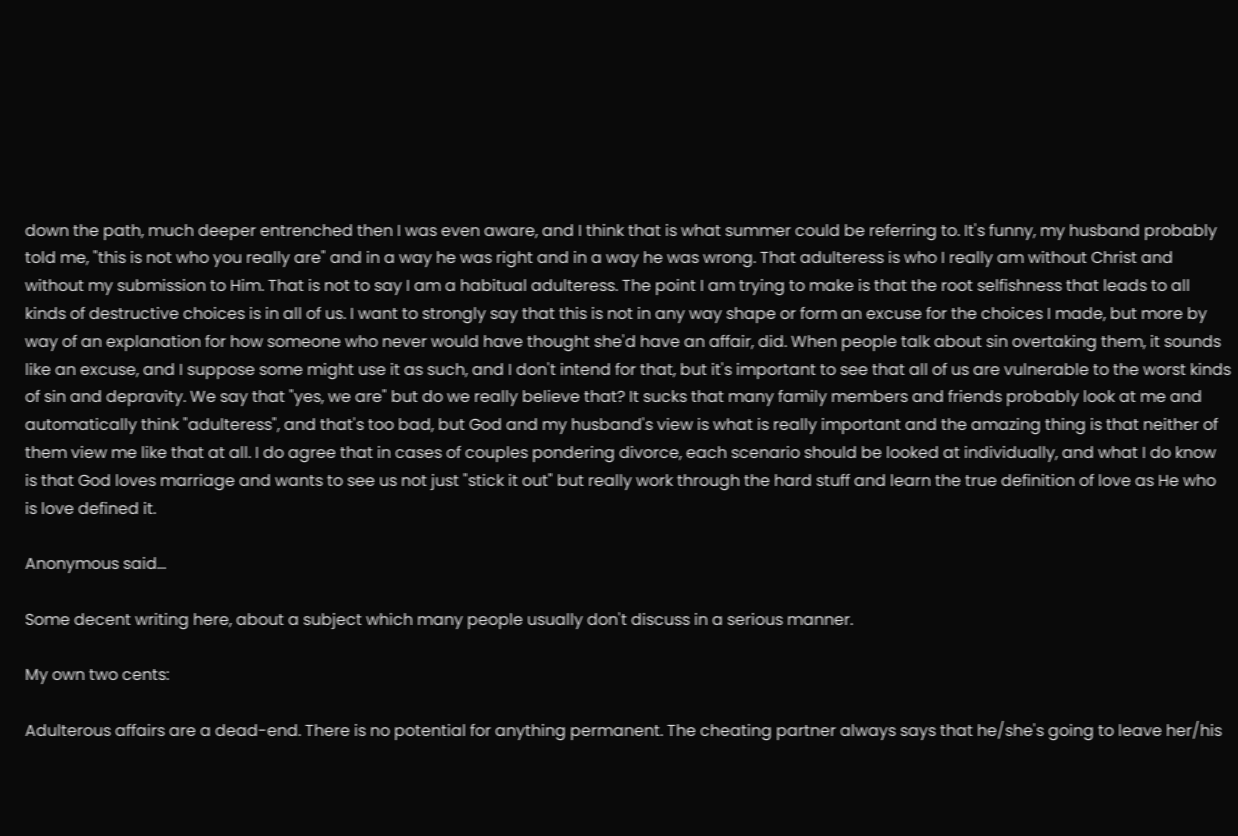down the path, much deeper entrenched then I was even aware, and I think that is what summer could be referring to. It's funny, my husband probably told me, "this is not who you really are" and in a way he was right and in a way he was wrong. That adulteress is who I really am without Christ and without my submission to Him. That is not to say I am a habitual adulteress. The point I am trying to make is that the root selfishness that leads to all kinds of destructive choices is in all of us. I want to strongly say that this is not in any way shape or form an excuse for the choices I made, but more by way of an explanation for how someone who never would have thought she'd have an affair, did. When people talk about sin overtaking them, it sounds like an excuse, and I suppose some might use it as such, and I don't intend for that, but it's important to see that all of us are vulnerable to the worst kinds of sin and depravity. We say that "yes, we are" but do we really believe that? It sucks that many family members and friends probably look at me and automatically think "adulteress", and that's too bad, but God and my husband's view is what is really important and the amazing thing is that neither of them view me like that at all. I do agree that in cases of couples pondering divorce, each scenario should be looked at individually, and what I do know is that God loves marriage and wants to see us not just "stick it out" but really work through the hard stuff and learn the true definition of love as He who is love defined it.

Anonymous said...

Some decent writing here, about a subject which many people usually don't discuss in a serious manner.

My own two cents:

Adulterous affairs are a dead-end. There is no potential for anything permanent. The cheating partner always says that he/she's going to leave her/his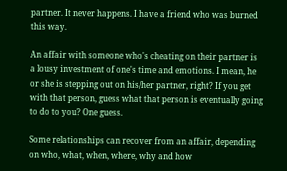partner. It never happens. I have a friend who was burned this way.

An affair with someone who's cheating on their partner is a lousy investment of one's time and emotions. I mean, he or she is stepping out on his/her partner, right? If you get with that person, guess what that person is eventually going to do to you? One guess.

Some relationships can recover from an affair, depending on who, what, when, where, why and how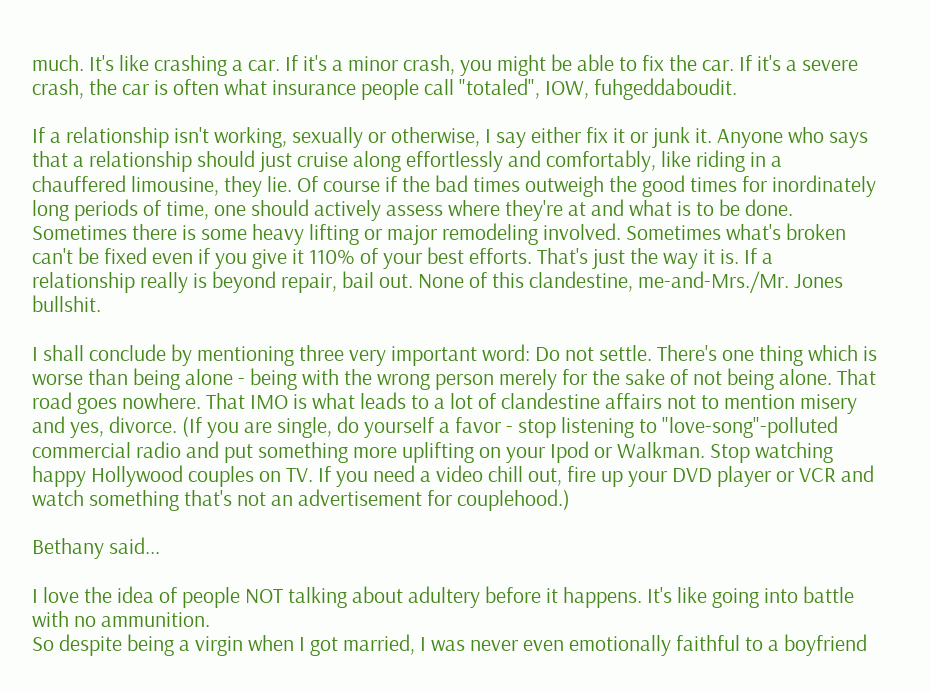much. It's like crashing a car. If it's a minor crash, you might be able to fix the car. If it's a severe crash, the car is often what insurance people call "totaled", IOW, fuhgeddaboudit.

If a relationship isn't working, sexually or otherwise, I say either fix it or junk it. Anyone who says that a relationship should just cruise along effortlessly and comfortably, like riding in a chauffered limousine, they lie. Of course if the bad times outweigh the good times for inordinately long periods of time, one should actively assess where they're at and what is to be done. Sometimes there is some heavy lifting or major remodeling involved. Sometimes what's broken can't be fixed even if you give it 110% of your best efforts. That's just the way it is. If a relationship really is beyond repair, bail out. None of this clandestine, me-and-Mrs./Mr. Jones bullshit.

I shall conclude by mentioning three very important word: Do not settle. There's one thing which is worse than being alone - being with the wrong person merely for the sake of not being alone. That road goes nowhere. That IMO is what leads to a lot of clandestine affairs not to mention misery and yes, divorce. (If you are single, do yourself a favor - stop listening to "love-song"-polluted commercial radio and put something more uplifting on your Ipod or Walkman. Stop watching happy Hollywood couples on TV. If you need a video chill out, fire up your DVD player or VCR and watch something that's not an advertisement for couplehood.)

Bethany said...

I love the idea of people NOT talking about adultery before it happens. It's like going into battle with no ammunition.
So despite being a virgin when I got married, I was never even emotionally faithful to a boyfriend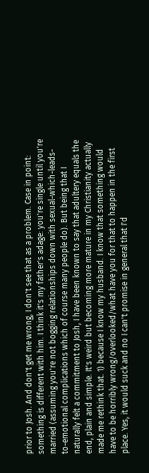prior to Josh. And don't get me wrong, I don't see that as a problem. Case in point: something is different with him. I think it's my father's adage: you're single until you're married (assuming you're not bogging relationships down with sexual-which-leads-to-emotional complications which of course many people do). But being that I naturally felt a commitment to Josh, I have been known to say that adultery equals the end, plain and simple. It's weird but becoming more mature in my Christianity actually made me rethink that. 1) because I know my husband. I know that something would have to be horribly wrong/overlooked/what have you for that to happen in the first place. Yes, it would suck and no I can't promise in general that I'd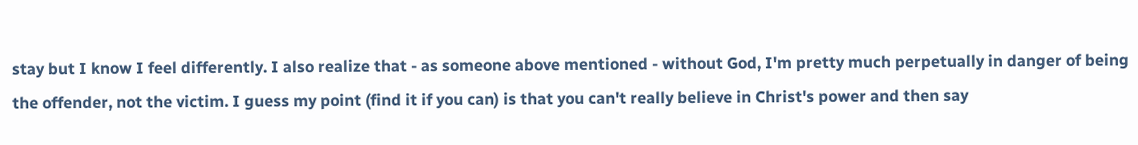stay but I know I feel differently. I also realize that - as someone above mentioned - without God, I'm pretty much perpetually in danger of being the offender, not the victim. I guess my point (find it if you can) is that you can't really believe in Christ's power and then say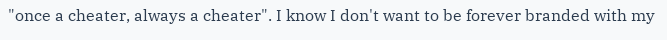"once a cheater, always a cheater". I know I don't want to be forever branded with my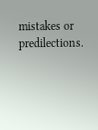mistakes or predilections.